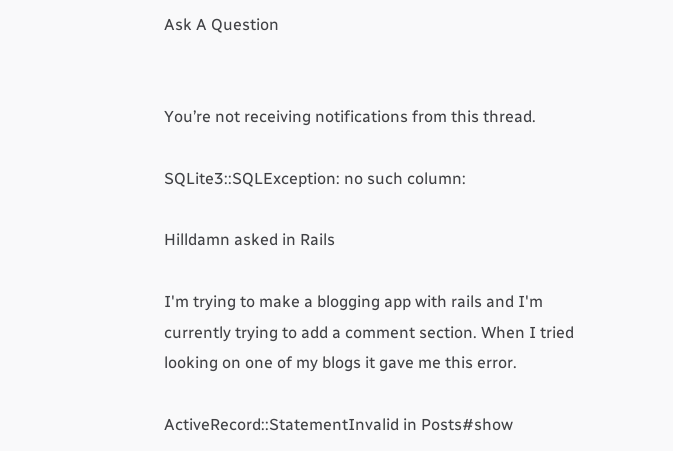Ask A Question


You’re not receiving notifications from this thread.

SQLite3::SQLException: no such column:

Hilldamn asked in Rails

I'm trying to make a blogging app with rails and I'm currently trying to add a comment section. When I tried looking on one of my blogs it gave me this error.

ActiveRecord::StatementInvalid in Posts#show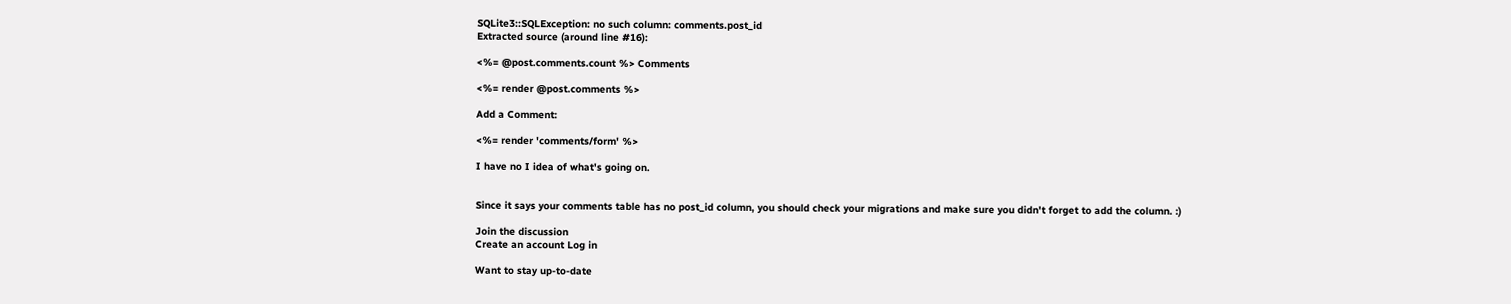SQLite3::SQLException: no such column: comments.post_id
Extracted source (around line #16):

<%= @post.comments.count %> Comments

<%= render @post.comments %>

Add a Comment:

<%= render 'comments/form' %>

I have no I idea of what's going on.


Since it says your comments table has no post_id column, you should check your migrations and make sure you didn't forget to add the column. :)

Join the discussion
Create an account Log in

Want to stay up-to-date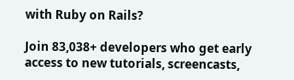with Ruby on Rails?

Join 83,038+ developers who get early access to new tutorials, screencasts,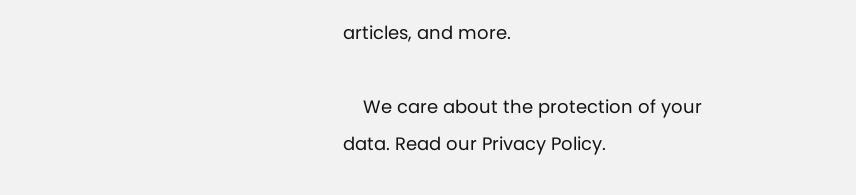articles, and more.

    We care about the protection of your data. Read our Privacy Policy.